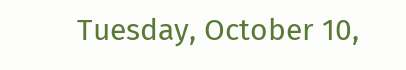Tuesday, October 10,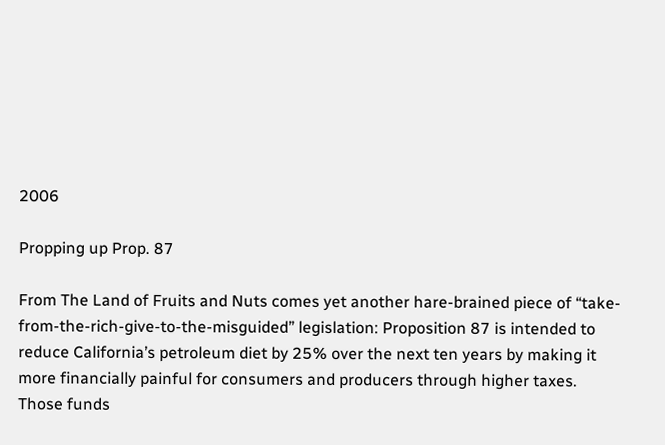2006

Propping up Prop. 87

From The Land of Fruits and Nuts comes yet another hare-brained piece of “take-from-the-rich-give-to-the-misguided” legislation: Proposition 87 is intended to reduce California’s petroleum diet by 25% over the next ten years by making it more financially painful for consumers and producers through higher taxes. Those funds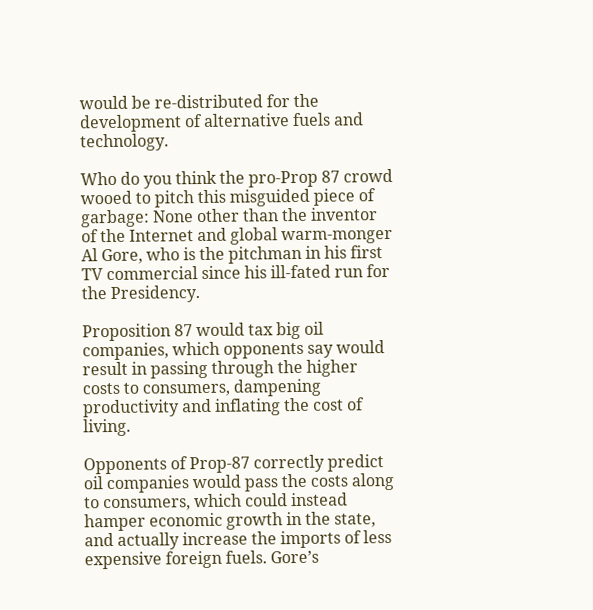would be re-distributed for the development of alternative fuels and technology.

Who do you think the pro-Prop 87 crowd wooed to pitch this misguided piece of garbage: None other than the inventor of the Internet and global warm-monger Al Gore, who is the pitchman in his first TV commercial since his ill-fated run for the Presidency.

Proposition 87 would tax big oil companies, which opponents say would result in passing through the higher costs to consumers, dampening productivity and inflating the cost of living.

Opponents of Prop-87 correctly predict oil companies would pass the costs along to consumers, which could instead hamper economic growth in the state, and actually increase the imports of less expensive foreign fuels. Gore’s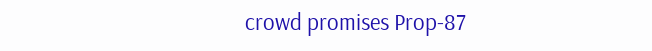crowd promises Prop-87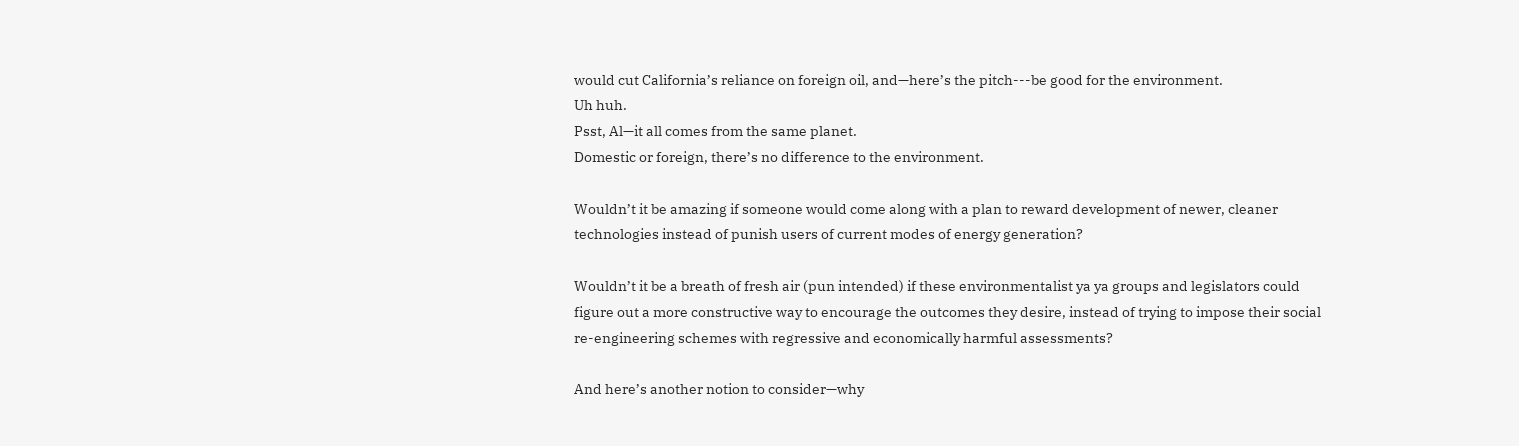would cut California’s reliance on foreign oil, and—here’s the pitch---be good for the environment.
Uh huh.
Psst, Al—it all comes from the same planet.
Domestic or foreign, there’s no difference to the environment.

Wouldn’t it be amazing if someone would come along with a plan to reward development of newer, cleaner technologies instead of punish users of current modes of energy generation?

Wouldn’t it be a breath of fresh air (pun intended) if these environmentalist ya ya groups and legislators could figure out a more constructive way to encourage the outcomes they desire, instead of trying to impose their social re-engineering schemes with regressive and economically harmful assessments?

And here’s another notion to consider—why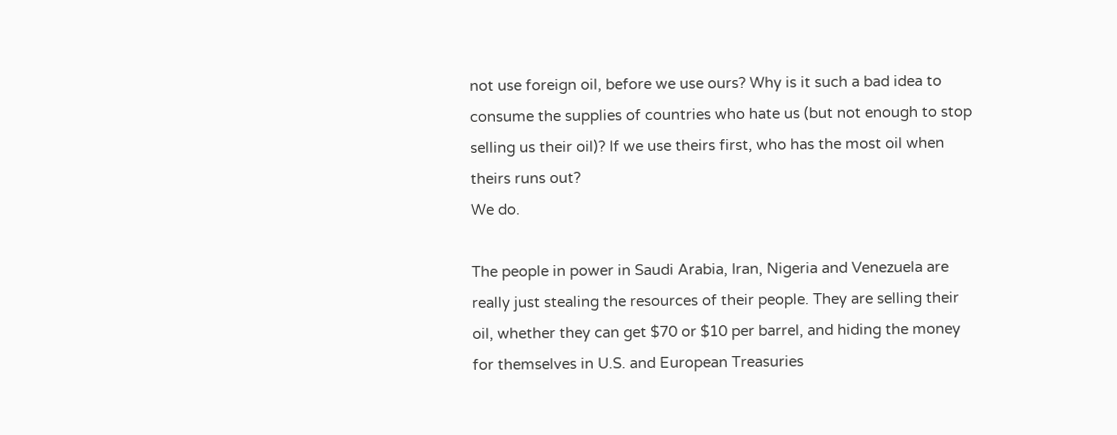not use foreign oil, before we use ours? Why is it such a bad idea to consume the supplies of countries who hate us (but not enough to stop selling us their oil)? If we use theirs first, who has the most oil when theirs runs out?
We do.

The people in power in Saudi Arabia, Iran, Nigeria and Venezuela are really just stealing the resources of their people. They are selling their oil, whether they can get $70 or $10 per barrel, and hiding the money for themselves in U.S. and European Treasuries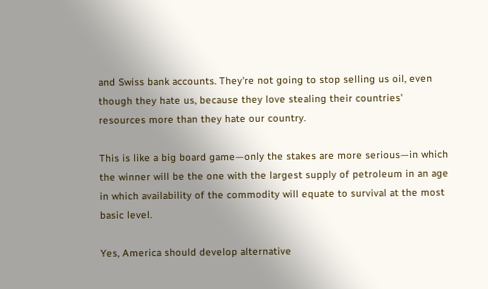and Swiss bank accounts. They're not going to stop selling us oil, even though they hate us, because they love stealing their countries' resources more than they hate our country.

This is like a big board game—only the stakes are more serious—in which the winner will be the one with the largest supply of petroleum in an age in which availability of the commodity will equate to survival at the most basic level.

Yes, America should develop alternative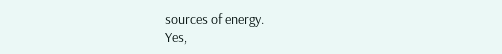sources of energy.
Yes,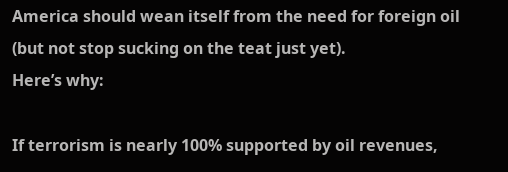America should wean itself from the need for foreign oil (but not stop sucking on the teat just yet).
Here’s why:

If terrorism is nearly 100% supported by oil revenues,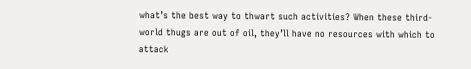what’s the best way to thwart such activities? When these third-world thugs are out of oil, they’ll have no resources with which to attack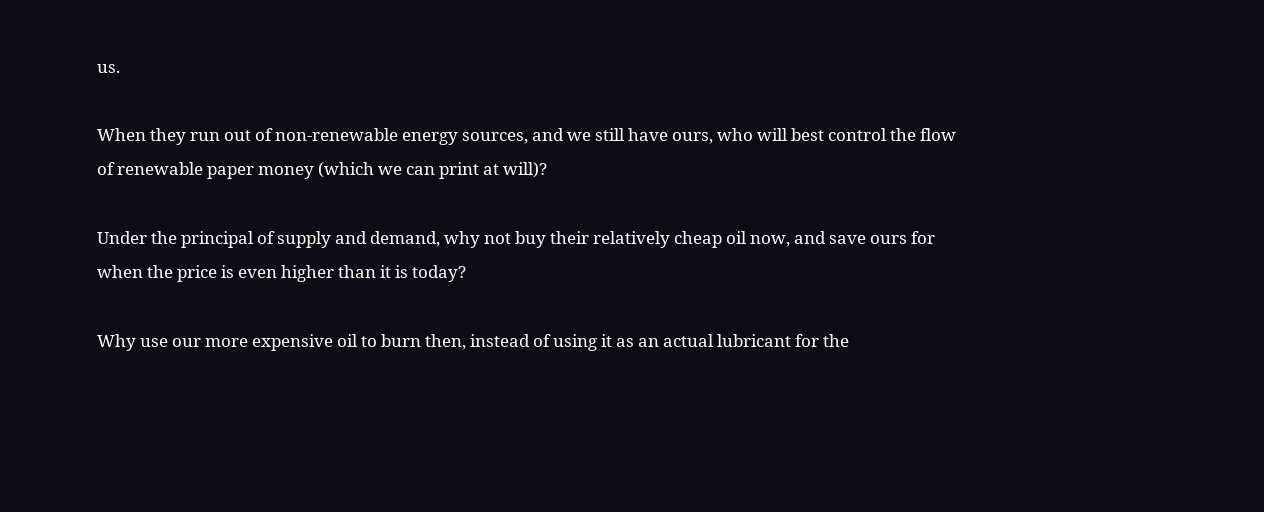us.

When they run out of non-renewable energy sources, and we still have ours, who will best control the flow of renewable paper money (which we can print at will)?

Under the principal of supply and demand, why not buy their relatively cheap oil now, and save ours for when the price is even higher than it is today?

Why use our more expensive oil to burn then, instead of using it as an actual lubricant for the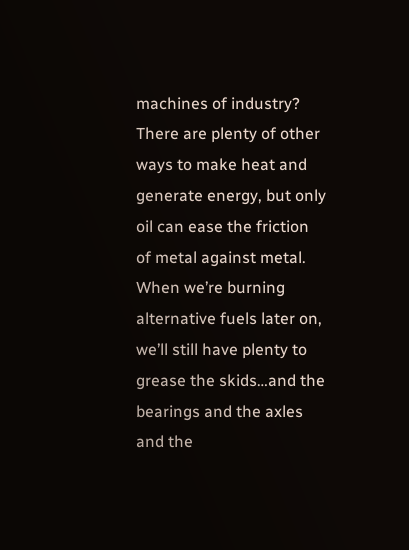machines of industry? There are plenty of other ways to make heat and generate energy, but only oil can ease the friction of metal against metal. When we’re burning alternative fuels later on, we’ll still have plenty to grease the skids…and the bearings and the axles and the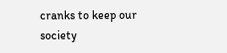cranks to keep our society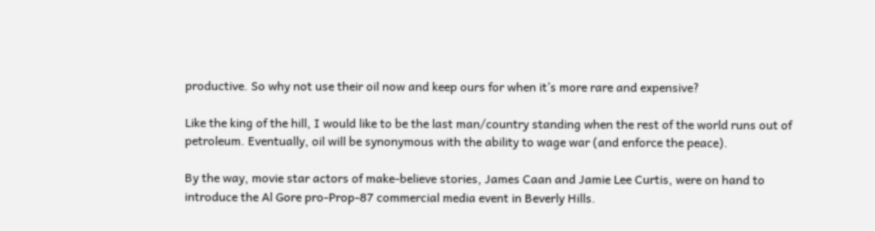productive. So why not use their oil now and keep ours for when it’s more rare and expensive?

Like the king of the hill, I would like to be the last man/country standing when the rest of the world runs out of petroleum. Eventually, oil will be synonymous with the ability to wage war (and enforce the peace).

By the way, movie star actors of make-believe stories, James Caan and Jamie Lee Curtis, were on hand to introduce the Al Gore pro-Prop-87 commercial media event in Beverly Hills.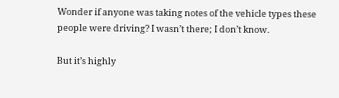Wonder if anyone was taking notes of the vehicle types these people were driving? I wasn’t there; I don’t know.

But it’s highly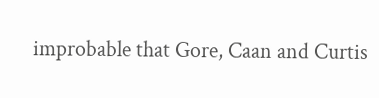improbable that Gore, Caan and Curtis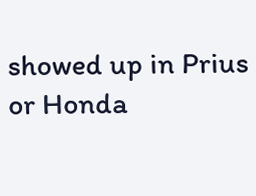showed up in Prius or Honda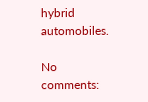hybrid automobiles.

No comments: